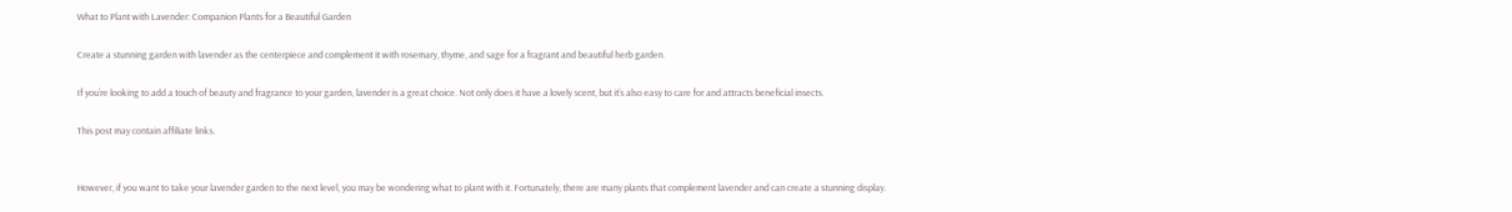What to Plant with Lavender: Companion Plants for a Beautiful Garden

Create a stunning garden with lavender as the centerpiece and complement it with rosemary, thyme, and sage for a fragrant and beautiful herb garden.

If you’re looking to add a touch of beauty and fragrance to your garden, lavender is a great choice. Not only does it have a lovely scent, but it’s also easy to care for and attracts beneficial insects.

This post may contain affiliate links.


However, if you want to take your lavender garden to the next level, you may be wondering what to plant with it. Fortunately, there are many plants that complement lavender and can create a stunning display.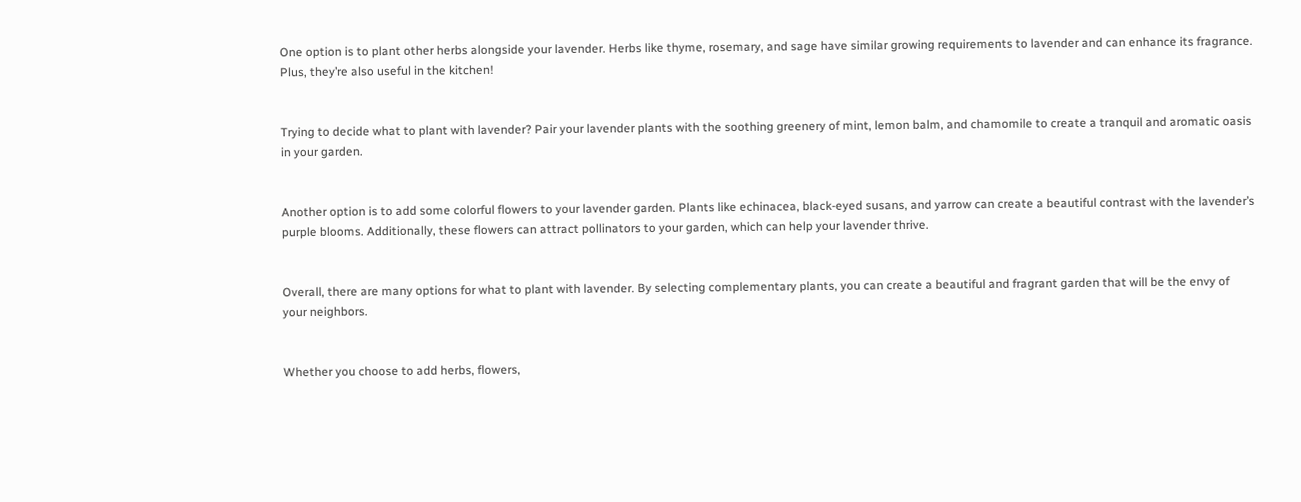One option is to plant other herbs alongside your lavender. Herbs like thyme, rosemary, and sage have similar growing requirements to lavender and can enhance its fragrance. Plus, they’re also useful in the kitchen!


Trying to decide what to plant with lavender? Pair your lavender plants with the soothing greenery of mint, lemon balm, and chamomile to create a tranquil and aromatic oasis in your garden.


Another option is to add some colorful flowers to your lavender garden. Plants like echinacea, black-eyed susans, and yarrow can create a beautiful contrast with the lavender’s purple blooms. Additionally, these flowers can attract pollinators to your garden, which can help your lavender thrive.


Overall, there are many options for what to plant with lavender. By selecting complementary plants, you can create a beautiful and fragrant garden that will be the envy of your neighbors.


Whether you choose to add herbs, flowers,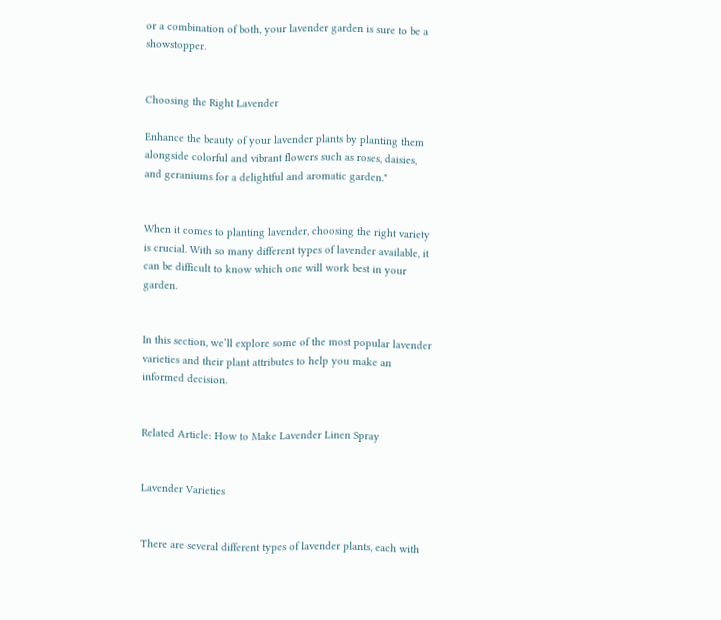or a combination of both, your lavender garden is sure to be a showstopper.


Choosing the Right Lavender

Enhance the beauty of your lavender plants by planting them alongside colorful and vibrant flowers such as roses, daisies, and geraniums for a delightful and aromatic garden."


When it comes to planting lavender, choosing the right variety is crucial. With so many different types of lavender available, it can be difficult to know which one will work best in your garden.


In this section, we’ll explore some of the most popular lavender varieties and their plant attributes to help you make an informed decision.


Related Article: How to Make Lavender Linen Spray


Lavender Varieties


There are several different types of lavender plants, each with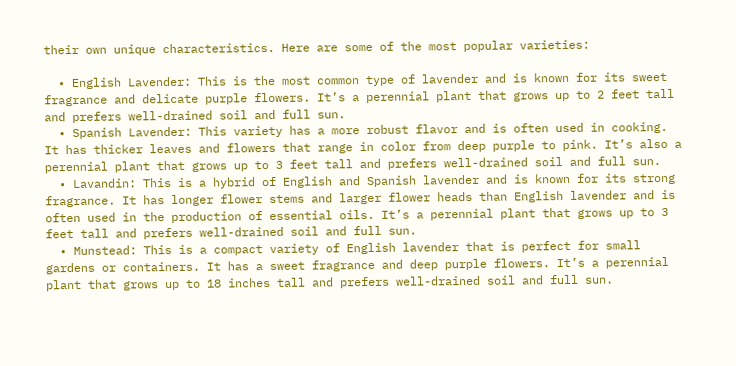their own unique characteristics. Here are some of the most popular varieties:

  • English Lavender: This is the most common type of lavender and is known for its sweet fragrance and delicate purple flowers. It’s a perennial plant that grows up to 2 feet tall and prefers well-drained soil and full sun.
  • Spanish Lavender: This variety has a more robust flavor and is often used in cooking. It has thicker leaves and flowers that range in color from deep purple to pink. It’s also a perennial plant that grows up to 3 feet tall and prefers well-drained soil and full sun.
  • Lavandin: This is a hybrid of English and Spanish lavender and is known for its strong fragrance. It has longer flower stems and larger flower heads than English lavender and is often used in the production of essential oils. It’s a perennial plant that grows up to 3 feet tall and prefers well-drained soil and full sun.
  • Munstead: This is a compact variety of English lavender that is perfect for small gardens or containers. It has a sweet fragrance and deep purple flowers. It’s a perennial plant that grows up to 18 inches tall and prefers well-drained soil and full sun.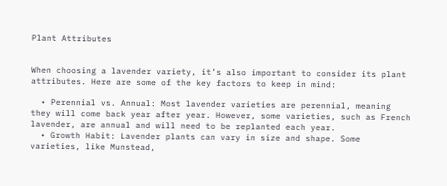Plant Attributes


When choosing a lavender variety, it’s also important to consider its plant attributes. Here are some of the key factors to keep in mind:

  • Perennial vs. Annual: Most lavender varieties are perennial, meaning they will come back year after year. However, some varieties, such as French lavender, are annual and will need to be replanted each year.
  • Growth Habit: Lavender plants can vary in size and shape. Some varieties, like Munstead,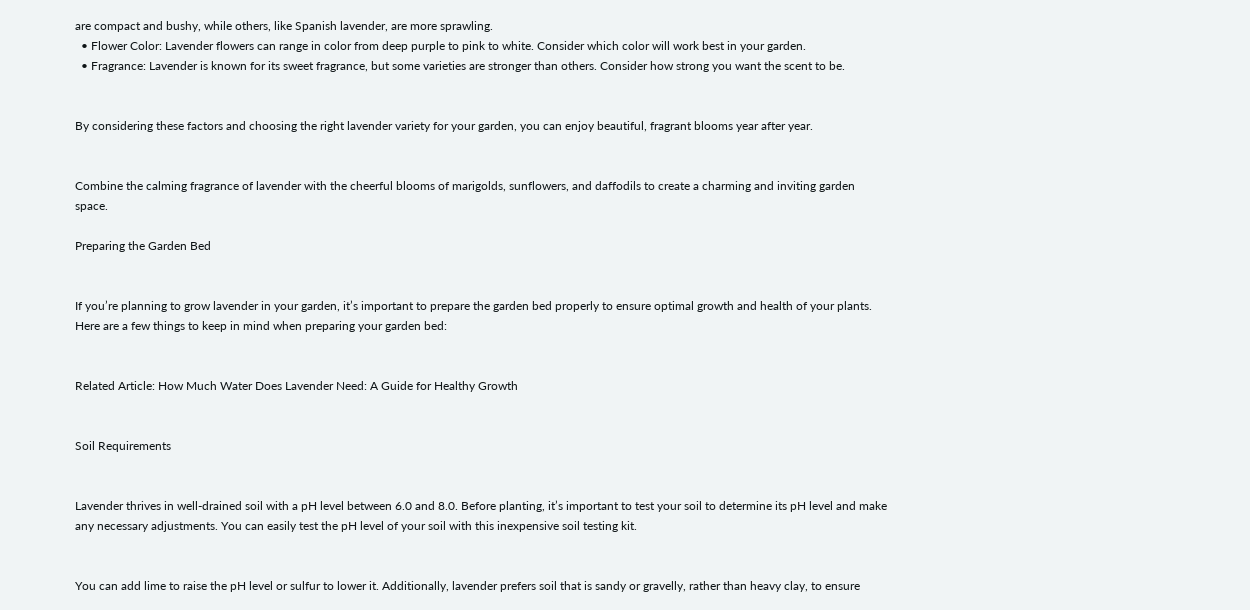are compact and bushy, while others, like Spanish lavender, are more sprawling.
  • Flower Color: Lavender flowers can range in color from deep purple to pink to white. Consider which color will work best in your garden.
  • Fragrance: Lavender is known for its sweet fragrance, but some varieties are stronger than others. Consider how strong you want the scent to be.


By considering these factors and choosing the right lavender variety for your garden, you can enjoy beautiful, fragrant blooms year after year.


Combine the calming fragrance of lavender with the cheerful blooms of marigolds, sunflowers, and daffodils to create a charming and inviting garden space.

Preparing the Garden Bed


If you’re planning to grow lavender in your garden, it’s important to prepare the garden bed properly to ensure optimal growth and health of your plants. Here are a few things to keep in mind when preparing your garden bed:


Related Article: How Much Water Does Lavender Need: A Guide for Healthy Growth


Soil Requirements


Lavender thrives in well-drained soil with a pH level between 6.0 and 8.0. Before planting, it’s important to test your soil to determine its pH level and make any necessary adjustments. You can easily test the pH level of your soil with this inexpensive soil testing kit.


You can add lime to raise the pH level or sulfur to lower it. Additionally, lavender prefers soil that is sandy or gravelly, rather than heavy clay, to ensure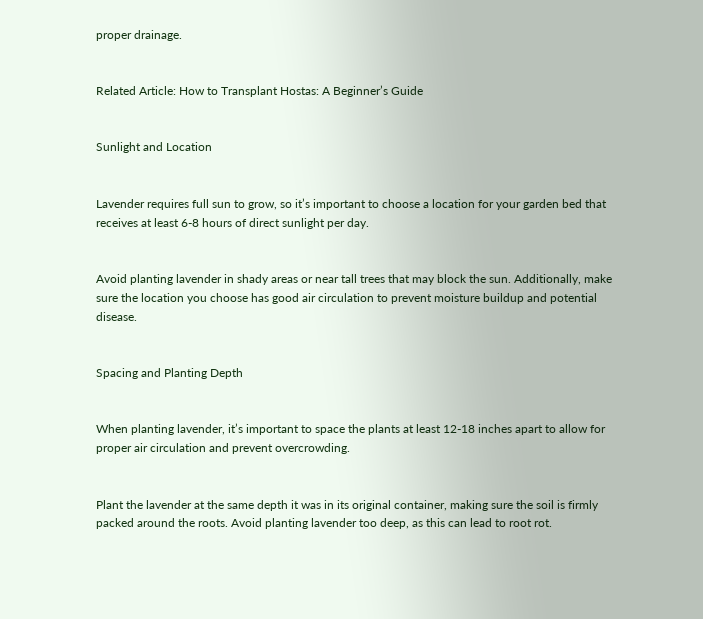proper drainage.


Related Article: How to Transplant Hostas: A Beginner’s Guide


Sunlight and Location


Lavender requires full sun to grow, so it’s important to choose a location for your garden bed that receives at least 6-8 hours of direct sunlight per day.


Avoid planting lavender in shady areas or near tall trees that may block the sun. Additionally, make sure the location you choose has good air circulation to prevent moisture buildup and potential disease.


Spacing and Planting Depth


When planting lavender, it’s important to space the plants at least 12-18 inches apart to allow for proper air circulation and prevent overcrowding.


Plant the lavender at the same depth it was in its original container, making sure the soil is firmly packed around the roots. Avoid planting lavender too deep, as this can lead to root rot.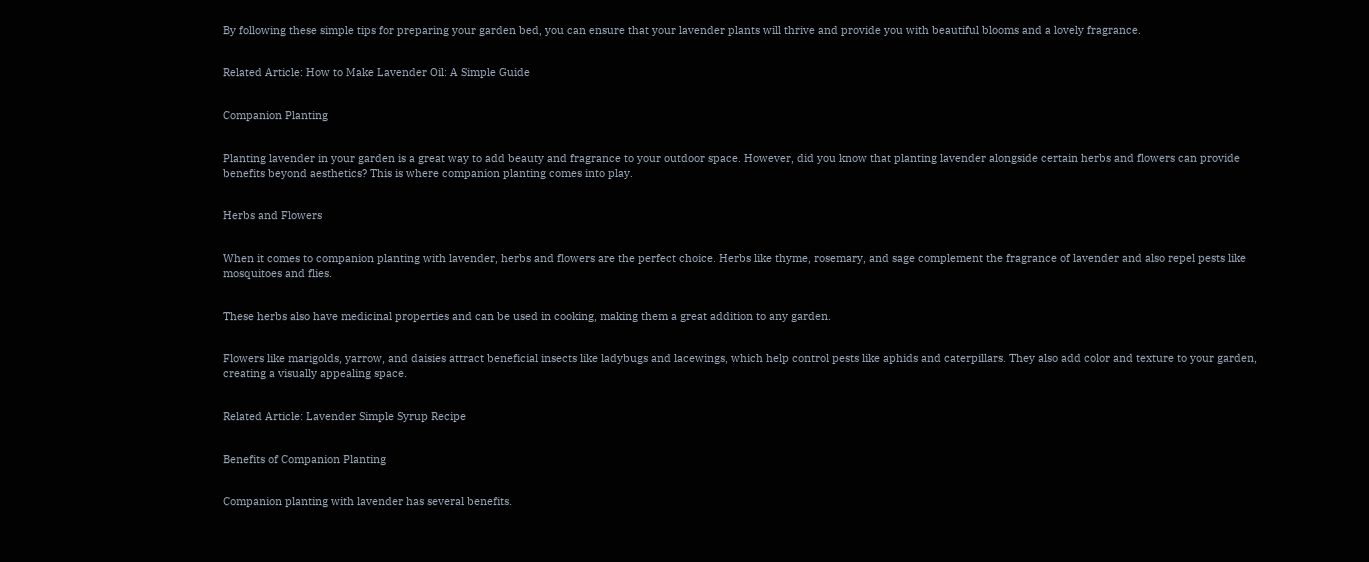By following these simple tips for preparing your garden bed, you can ensure that your lavender plants will thrive and provide you with beautiful blooms and a lovely fragrance.


Related Article: How to Make Lavender Oil: A Simple Guide


Companion Planting


Planting lavender in your garden is a great way to add beauty and fragrance to your outdoor space. However, did you know that planting lavender alongside certain herbs and flowers can provide benefits beyond aesthetics? This is where companion planting comes into play.


Herbs and Flowers


When it comes to companion planting with lavender, herbs and flowers are the perfect choice. Herbs like thyme, rosemary, and sage complement the fragrance of lavender and also repel pests like mosquitoes and flies.


These herbs also have medicinal properties and can be used in cooking, making them a great addition to any garden.


Flowers like marigolds, yarrow, and daisies attract beneficial insects like ladybugs and lacewings, which help control pests like aphids and caterpillars. They also add color and texture to your garden, creating a visually appealing space.


Related Article: Lavender Simple Syrup Recipe


Benefits of Companion Planting


Companion planting with lavender has several benefits.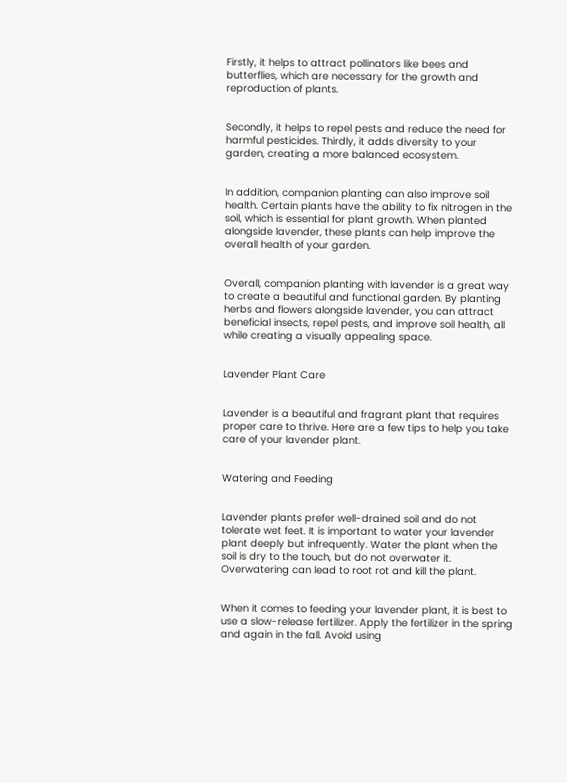Firstly, it helps to attract pollinators like bees and butterflies, which are necessary for the growth and reproduction of plants.


Secondly, it helps to repel pests and reduce the need for harmful pesticides. Thirdly, it adds diversity to your garden, creating a more balanced ecosystem.


In addition, companion planting can also improve soil health. Certain plants have the ability to fix nitrogen in the soil, which is essential for plant growth. When planted alongside lavender, these plants can help improve the overall health of your garden.


Overall, companion planting with lavender is a great way to create a beautiful and functional garden. By planting herbs and flowers alongside lavender, you can attract beneficial insects, repel pests, and improve soil health, all while creating a visually appealing space.


Lavender Plant Care


Lavender is a beautiful and fragrant plant that requires proper care to thrive. Here are a few tips to help you take care of your lavender plant.


Watering and Feeding


Lavender plants prefer well-drained soil and do not tolerate wet feet. It is important to water your lavender plant deeply but infrequently. Water the plant when the soil is dry to the touch, but do not overwater it. Overwatering can lead to root rot and kill the plant.


When it comes to feeding your lavender plant, it is best to use a slow-release fertilizer. Apply the fertilizer in the spring and again in the fall. Avoid using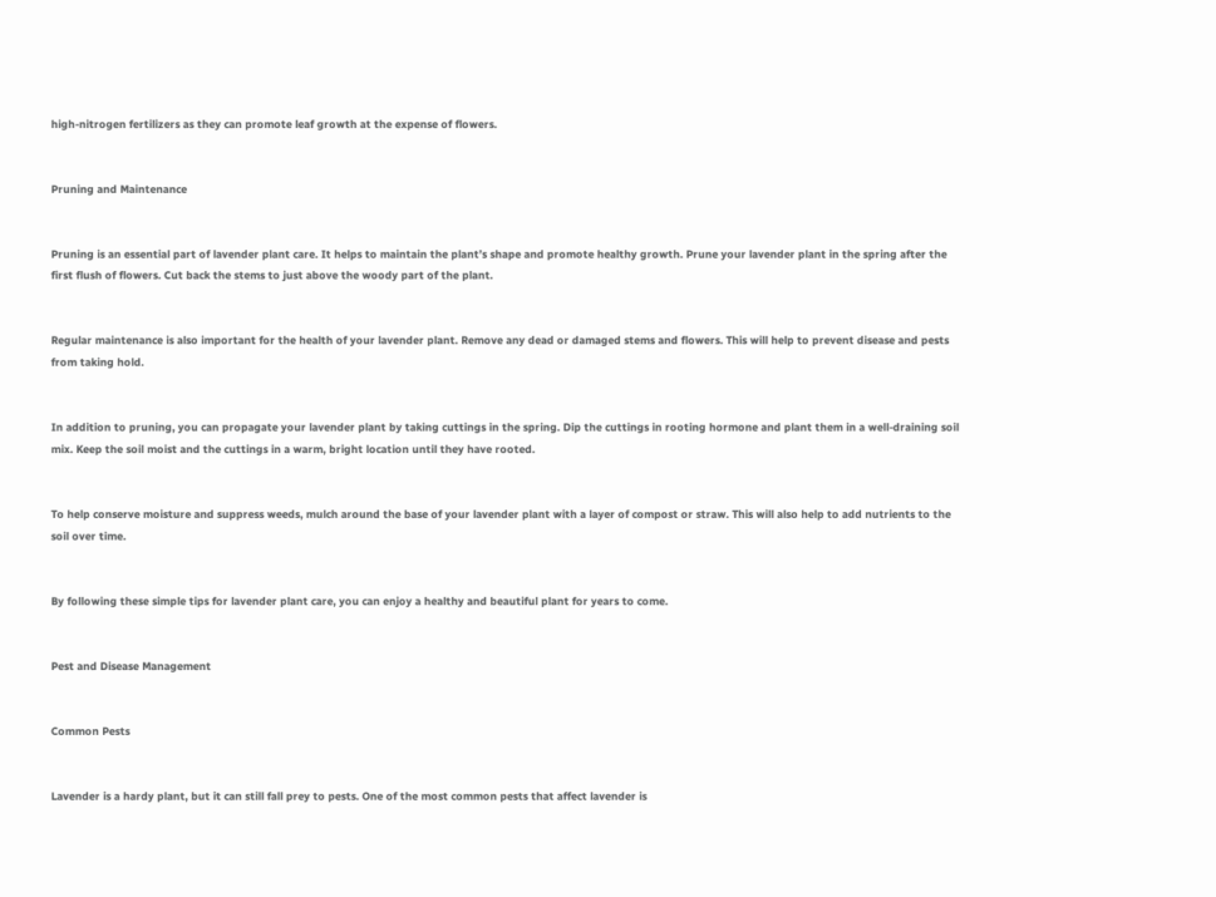high-nitrogen fertilizers as they can promote leaf growth at the expense of flowers.


Pruning and Maintenance


Pruning is an essential part of lavender plant care. It helps to maintain the plant’s shape and promote healthy growth. Prune your lavender plant in the spring after the first flush of flowers. Cut back the stems to just above the woody part of the plant.


Regular maintenance is also important for the health of your lavender plant. Remove any dead or damaged stems and flowers. This will help to prevent disease and pests from taking hold.


In addition to pruning, you can propagate your lavender plant by taking cuttings in the spring. Dip the cuttings in rooting hormone and plant them in a well-draining soil mix. Keep the soil moist and the cuttings in a warm, bright location until they have rooted.


To help conserve moisture and suppress weeds, mulch around the base of your lavender plant with a layer of compost or straw. This will also help to add nutrients to the soil over time.


By following these simple tips for lavender plant care, you can enjoy a healthy and beautiful plant for years to come.


Pest and Disease Management


Common Pests


Lavender is a hardy plant, but it can still fall prey to pests. One of the most common pests that affect lavender is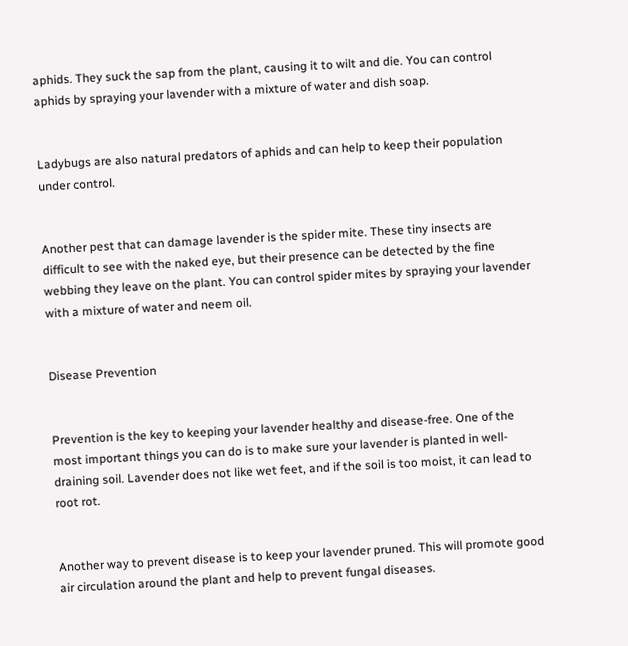aphids. They suck the sap from the plant, causing it to wilt and die. You can control aphids by spraying your lavender with a mixture of water and dish soap.


Ladybugs are also natural predators of aphids and can help to keep their population under control.


Another pest that can damage lavender is the spider mite. These tiny insects are difficult to see with the naked eye, but their presence can be detected by the fine webbing they leave on the plant. You can control spider mites by spraying your lavender with a mixture of water and neem oil.


Disease Prevention


Prevention is the key to keeping your lavender healthy and disease-free. One of the most important things you can do is to make sure your lavender is planted in well-draining soil. Lavender does not like wet feet, and if the soil is too moist, it can lead to root rot.


Another way to prevent disease is to keep your lavender pruned. This will promote good air circulation around the plant and help to prevent fungal diseases.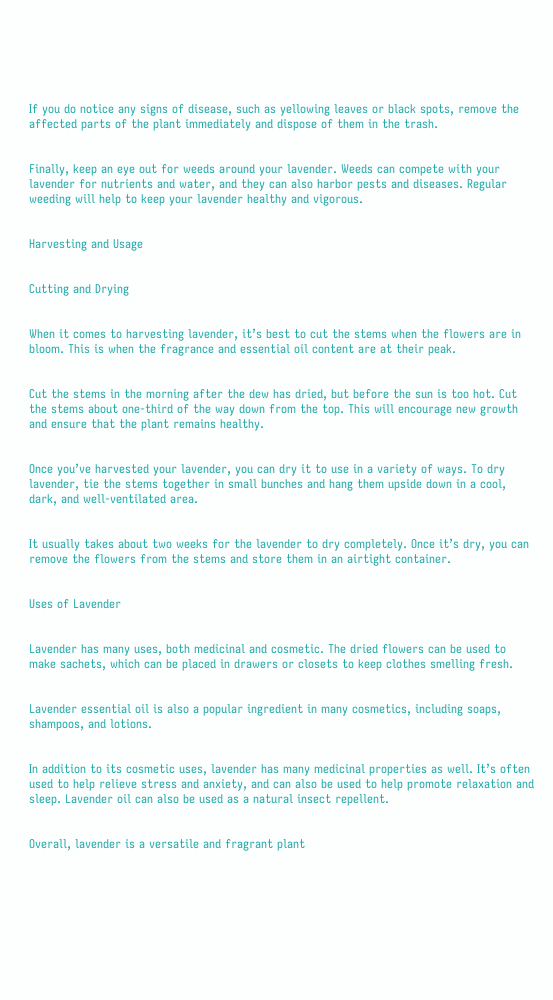If you do notice any signs of disease, such as yellowing leaves or black spots, remove the affected parts of the plant immediately and dispose of them in the trash.


Finally, keep an eye out for weeds around your lavender. Weeds can compete with your lavender for nutrients and water, and they can also harbor pests and diseases. Regular weeding will help to keep your lavender healthy and vigorous.


Harvesting and Usage


Cutting and Drying


When it comes to harvesting lavender, it’s best to cut the stems when the flowers are in bloom. This is when the fragrance and essential oil content are at their peak.


Cut the stems in the morning after the dew has dried, but before the sun is too hot. Cut the stems about one-third of the way down from the top. This will encourage new growth and ensure that the plant remains healthy.


Once you’ve harvested your lavender, you can dry it to use in a variety of ways. To dry lavender, tie the stems together in small bunches and hang them upside down in a cool, dark, and well-ventilated area.


It usually takes about two weeks for the lavender to dry completely. Once it’s dry, you can remove the flowers from the stems and store them in an airtight container.


Uses of Lavender


Lavender has many uses, both medicinal and cosmetic. The dried flowers can be used to make sachets, which can be placed in drawers or closets to keep clothes smelling fresh.


Lavender essential oil is also a popular ingredient in many cosmetics, including soaps, shampoos, and lotions.


In addition to its cosmetic uses, lavender has many medicinal properties as well. It’s often used to help relieve stress and anxiety, and can also be used to help promote relaxation and sleep. Lavender oil can also be used as a natural insect repellent.


Overall, lavender is a versatile and fragrant plant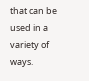that can be used in a variety of ways.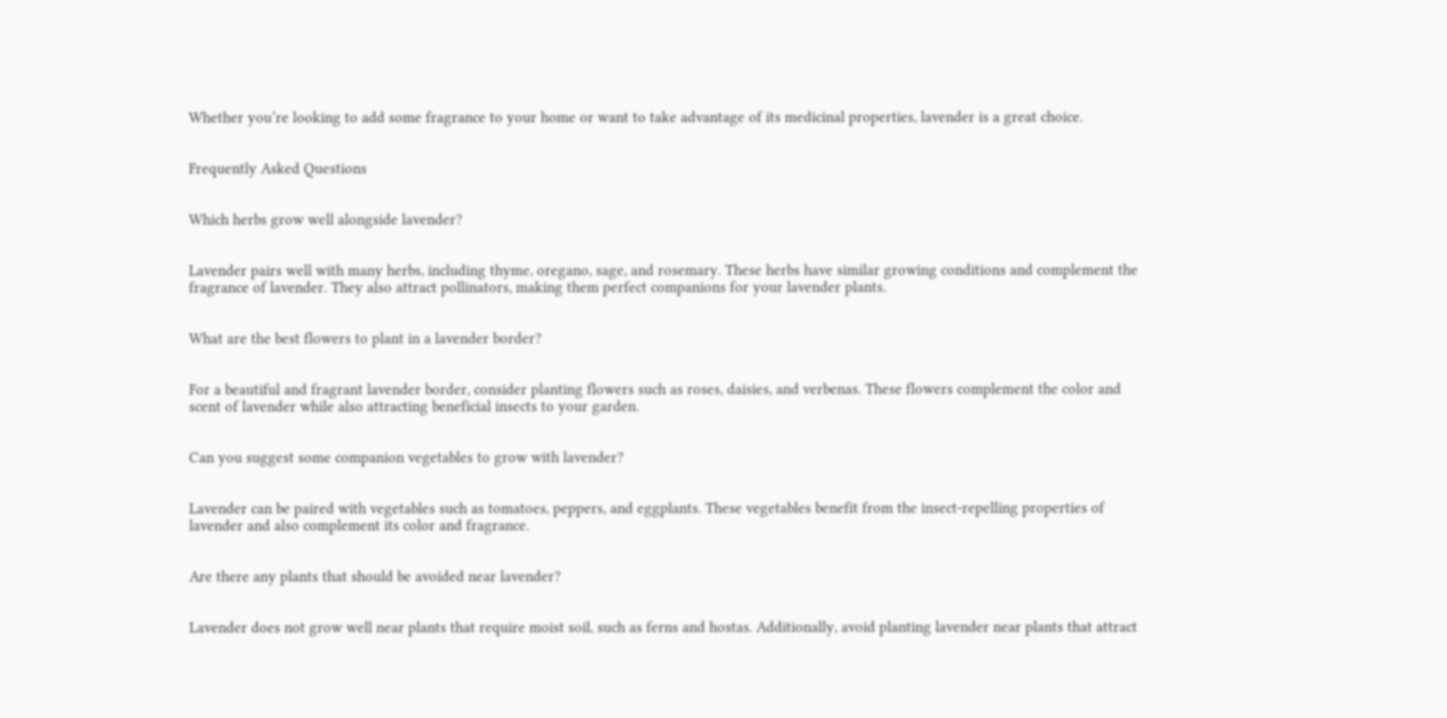Whether you’re looking to add some fragrance to your home or want to take advantage of its medicinal properties, lavender is a great choice.


Frequently Asked Questions


Which herbs grow well alongside lavender?


Lavender pairs well with many herbs, including thyme, oregano, sage, and rosemary. These herbs have similar growing conditions and complement the fragrance of lavender. They also attract pollinators, making them perfect companions for your lavender plants.


What are the best flowers to plant in a lavender border?


For a beautiful and fragrant lavender border, consider planting flowers such as roses, daisies, and verbenas. These flowers complement the color and scent of lavender while also attracting beneficial insects to your garden.


Can you suggest some companion vegetables to grow with lavender?


Lavender can be paired with vegetables such as tomatoes, peppers, and eggplants. These vegetables benefit from the insect-repelling properties of lavender and also complement its color and fragrance.


Are there any plants that should be avoided near lavender?


Lavender does not grow well near plants that require moist soil, such as ferns and hostas. Additionally, avoid planting lavender near plants that attract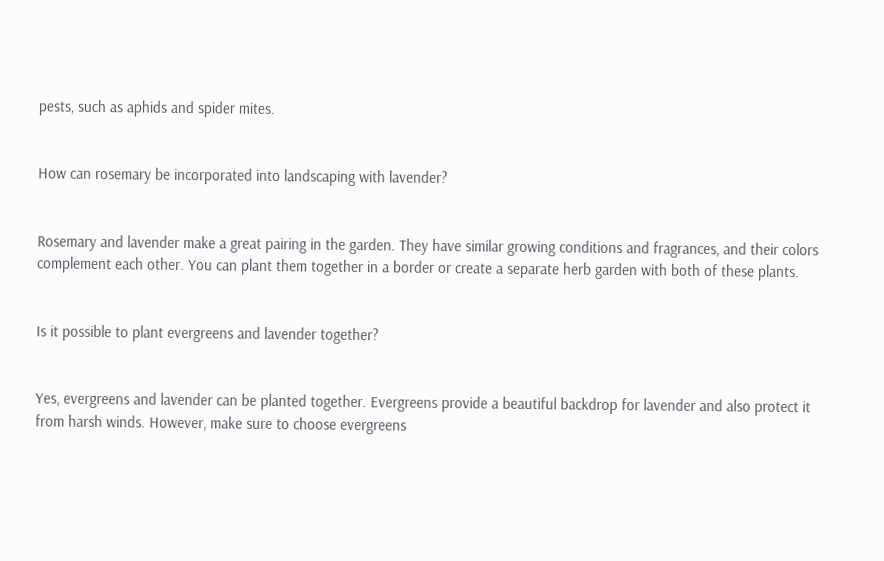pests, such as aphids and spider mites.


How can rosemary be incorporated into landscaping with lavender?


Rosemary and lavender make a great pairing in the garden. They have similar growing conditions and fragrances, and their colors complement each other. You can plant them together in a border or create a separate herb garden with both of these plants.


Is it possible to plant evergreens and lavender together?


Yes, evergreens and lavender can be planted together. Evergreens provide a beautiful backdrop for lavender and also protect it from harsh winds. However, make sure to choose evergreens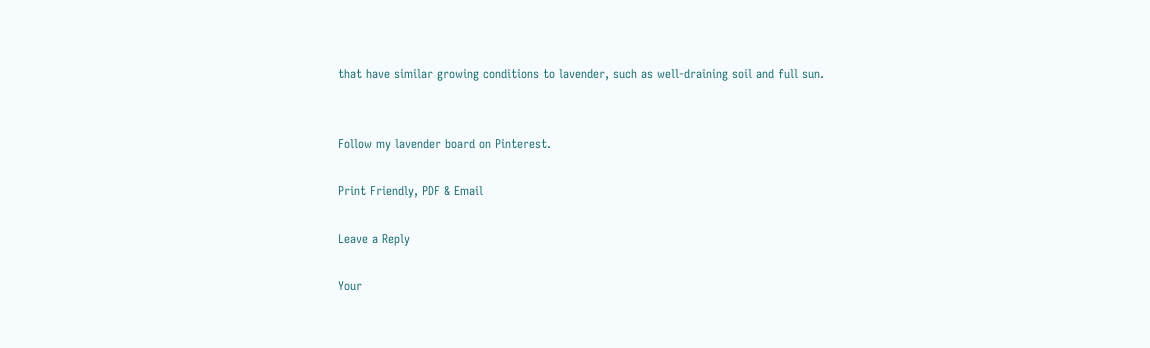that have similar growing conditions to lavender, such as well-draining soil and full sun.


Follow my lavender board on Pinterest.

Print Friendly, PDF & Email

Leave a Reply

Your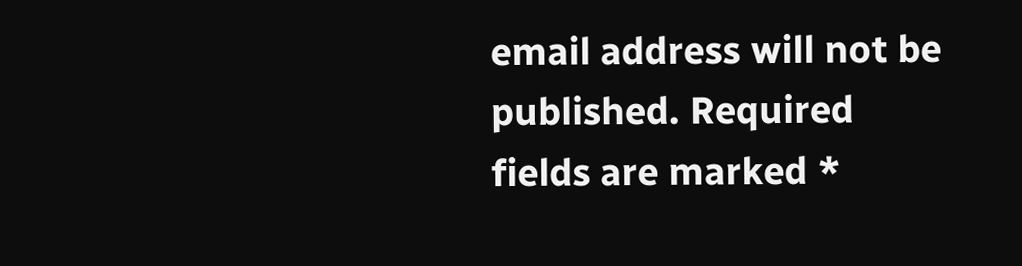email address will not be published. Required fields are marked *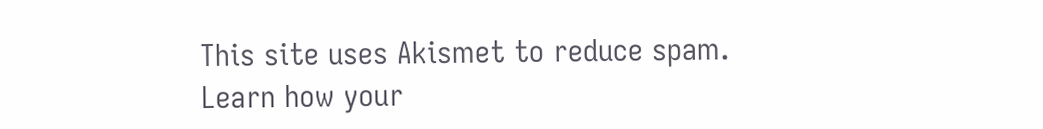This site uses Akismet to reduce spam. Learn how your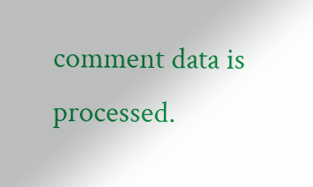comment data is processed.